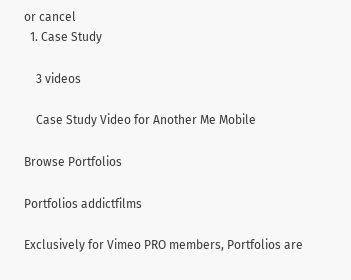or cancel
  1. Case Study

    3 videos

    Case Study Video for Another Me Mobile

Browse Portfolios

Portfolios addictfilms

Exclusively for Vimeo PRO members, Portfolios are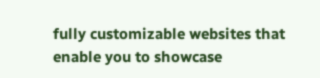fully customizable websites that enable you to showcase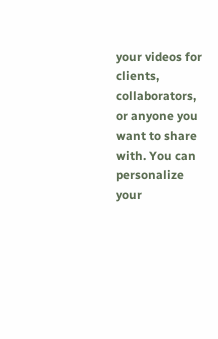your videos for clients, collaborators, or anyone you want to share with. You can personalize your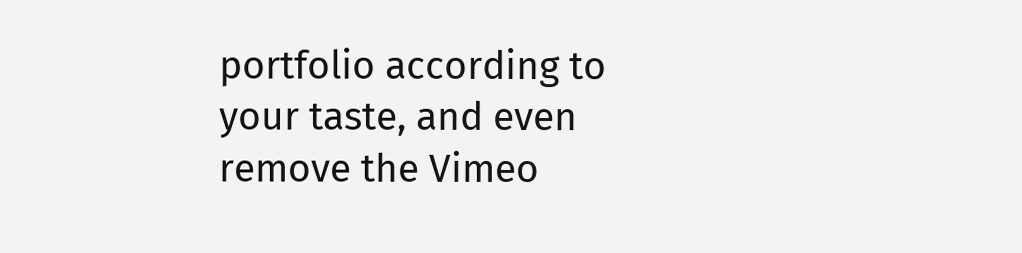portfolio according to your taste, and even remove the Vimeo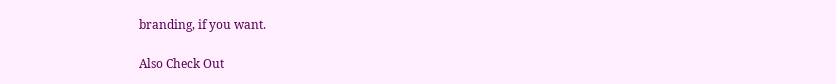branding, if you want.

Also Check Out